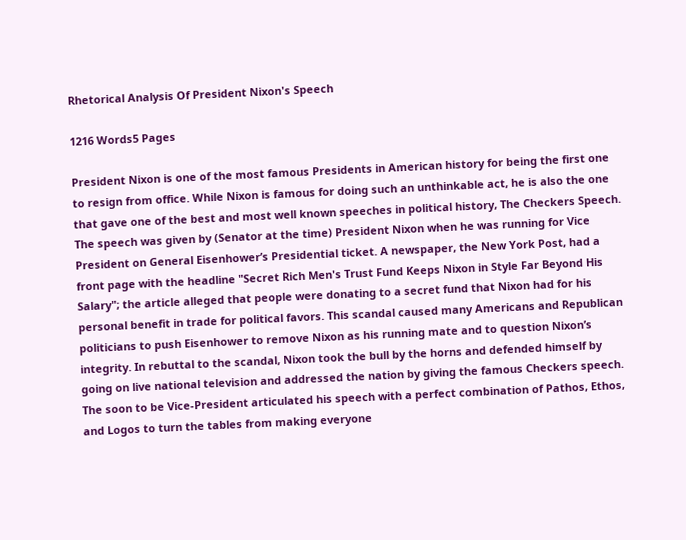Rhetorical Analysis Of President Nixon's Speech

1216 Words5 Pages

President Nixon is one of the most famous Presidents in American history for being the first one to resign from office. While Nixon is famous for doing such an unthinkable act, he is also the one that gave one of the best and most well known speeches in political history, The Checkers Speech. The speech was given by (Senator at the time) President Nixon when he was running for Vice President on General Eisenhower’s Presidential ticket. A newspaper, the New York Post, had a front page with the headline "Secret Rich Men's Trust Fund Keeps Nixon in Style Far Beyond His Salary"; the article alleged that people were donating to a secret fund that Nixon had for his personal benefit in trade for political favors. This scandal caused many Americans and Republican politicians to push Eisenhower to remove Nixon as his running mate and to question Nixon’s integrity. In rebuttal to the scandal, Nixon took the bull by the horns and defended himself by going on live national television and addressed the nation by giving the famous Checkers speech. The soon to be Vice-President articulated his speech with a perfect combination of Pathos, Ethos, and Logos to turn the tables from making everyone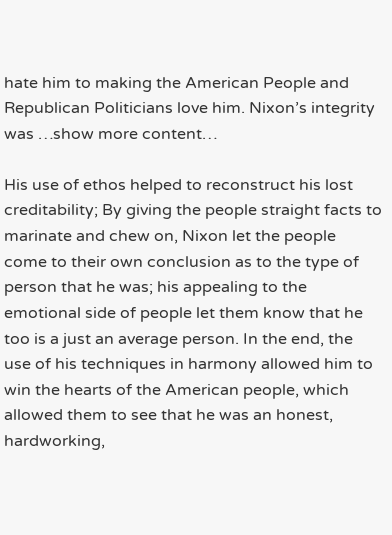hate him to making the American People and Republican Politicians love him. Nixon’s integrity was …show more content…

His use of ethos helped to reconstruct his lost creditability; By giving the people straight facts to marinate and chew on, Nixon let the people come to their own conclusion as to the type of person that he was; his appealing to the emotional side of people let them know that he too is a just an average person. In the end, the use of his techniques in harmony allowed him to win the hearts of the American people, which allowed them to see that he was an honest, hardworking,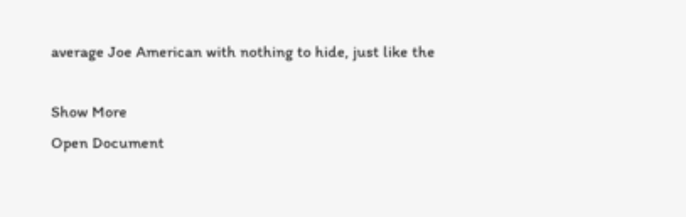average Joe American with nothing to hide, just like the

Show More
Open Document